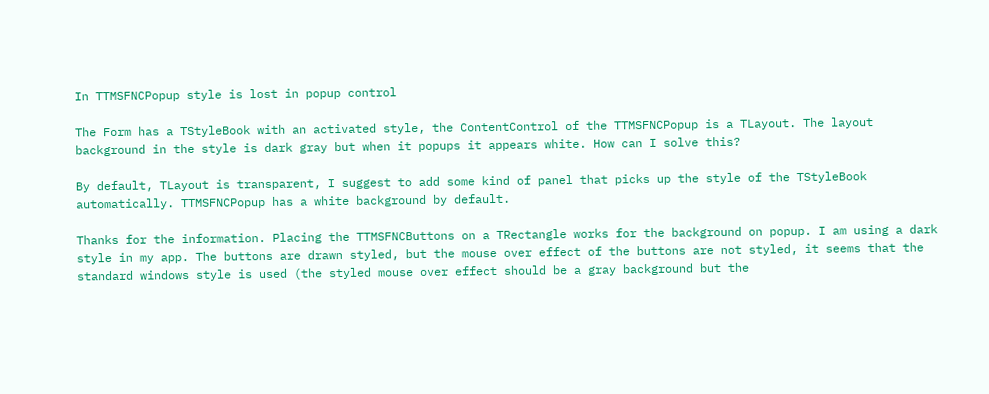In TTMSFNCPopup style is lost in popup control

The Form has a TStyleBook with an activated style, the ContentControl of the TTMSFNCPopup is a TLayout. The layout background in the style is dark gray but when it popups it appears white. How can I solve this?

By default, TLayout is transparent, I suggest to add some kind of panel that picks up the style of the TStyleBook automatically. TTMSFNCPopup has a white background by default.

Thanks for the information. Placing the TTMSFNCButtons on a TRectangle works for the background on popup. I am using a dark style in my app. The buttons are drawn styled, but the mouse over effect of the buttons are not styled, it seems that the standard windows style is used (the styled mouse over effect should be a gray background but the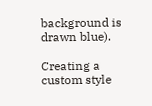background is drawn blue).

Creating a custom style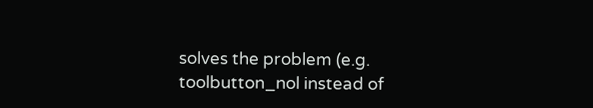solves the problem (e.g. toolbutton_nol instead of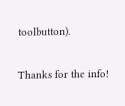toolbutton).

Thanks for the info!